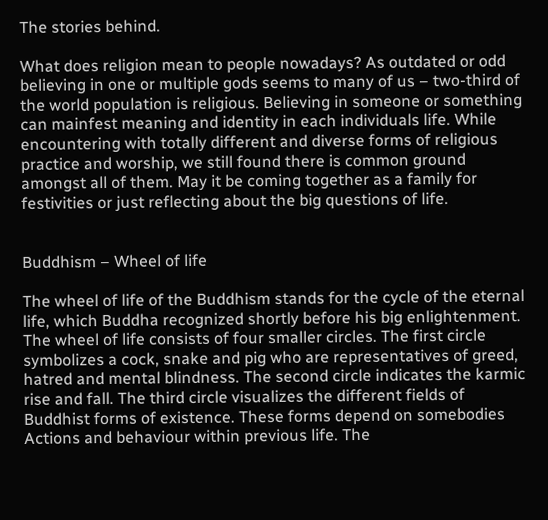The stories behind.

What does religion mean to people nowadays? As outdated or odd believing in one or multiple gods seems to many of us – two-third of the world population is religious. Believing in someone or something can mainfest meaning and identity in each individuals life. While encountering with totally different and diverse forms of religious practice and worship, we still found there is common ground amongst all of them. May it be coming together as a family for festivities or just reflecting about the big questions of life.


Buddhism – Wheel of life

The wheel of life of the Buddhism stands for the cycle of the eternal life, which Buddha recognized shortly before his big enlightenment. The wheel of life consists of four smaller circles. The first circle symbolizes a cock, snake and pig who are representatives of greed, hatred and mental blindness. The second circle indicates the karmic rise and fall. The third circle visualizes the different fields of Buddhist forms of existence. These forms depend on somebodies Actions and behaviour within previous life. The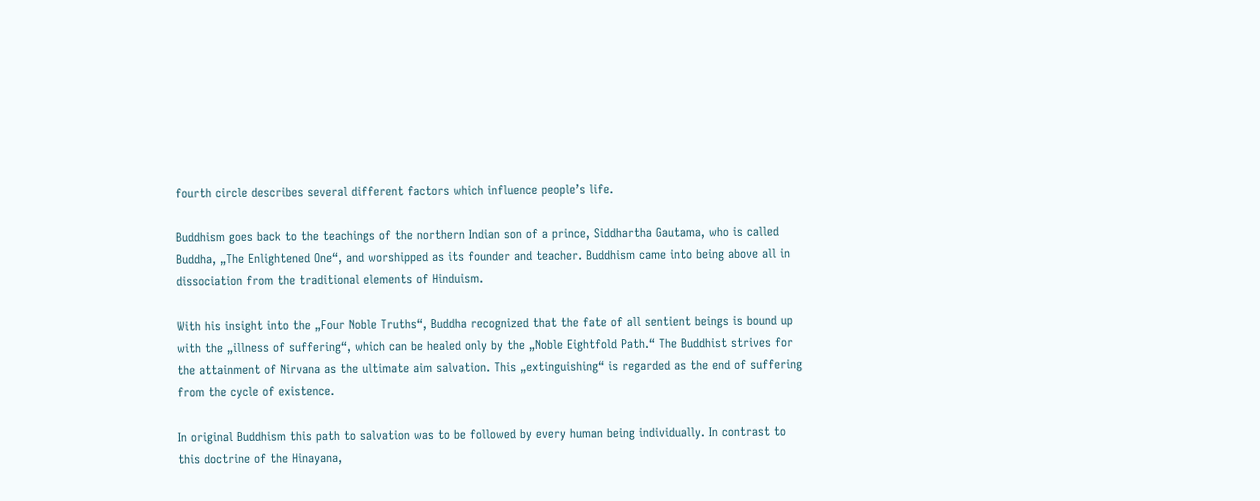fourth circle describes several different factors which influence people’s life.

Buddhism goes back to the teachings of the northern Indian son of a prince, Siddhartha Gautama, who is called Buddha, „The Enlightened One“, and worshipped as its founder and teacher. Buddhism came into being above all in dissociation from the traditional elements of Hinduism.

With his insight into the „Four Noble Truths“, Buddha recognized that the fate of all sentient beings is bound up with the „illness of suffering“, which can be healed only by the „Noble Eightfold Path.“ The Buddhist strives for the attainment of Nirvana as the ultimate aim salvation. This „extinguishing“ is regarded as the end of suffering from the cycle of existence.

In original Buddhism this path to salvation was to be followed by every human being individually. In contrast to this doctrine of the Hinayana,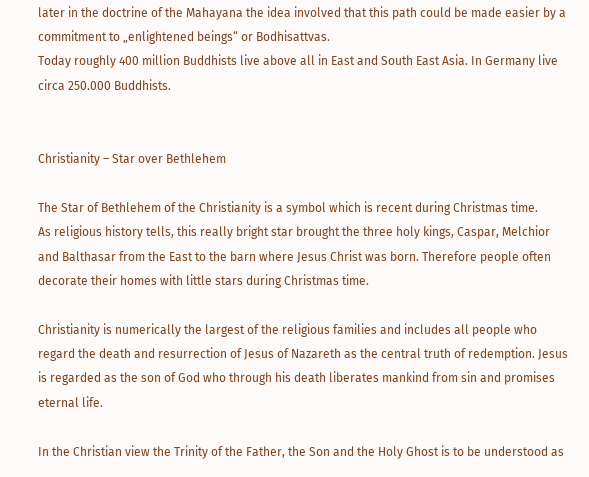later in the doctrine of the Mahayana the idea involved that this path could be made easier by a commitment to „enlightened beings“ or Bodhisattvas.
Today roughly 400 million Buddhists live above all in East and South East Asia. In Germany live circa 250.000 Buddhists.


Christianity – Star over Bethlehem

The Star of Bethlehem of the Christianity is a symbol which is recent during Christmas time.
As religious history tells, this really bright star brought the three holy kings, Caspar, Melchior and Balthasar from the East to the barn where Jesus Christ was born. Therefore people often decorate their homes with little stars during Christmas time.

Christianity is numerically the largest of the religious families and includes all people who regard the death and resurrection of Jesus of Nazareth as the central truth of redemption. Jesus is regarded as the son of God who through his death liberates mankind from sin and promises eternal life.

In the Christian view the Trinity of the Father, the Son and the Holy Ghost is to be understood as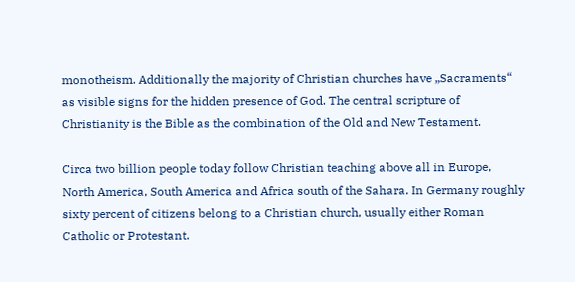monotheism. Additionally the majority of Christian churches have „Sacraments“ as visible signs for the hidden presence of God. The central scripture of Christianity is the Bible as the combination of the Old and New Testament.

Circa two billion people today follow Christian teaching above all in Europe, North America, South America and Africa south of the Sahara. In Germany roughly sixty percent of citizens belong to a Christian church, usually either Roman Catholic or Protestant.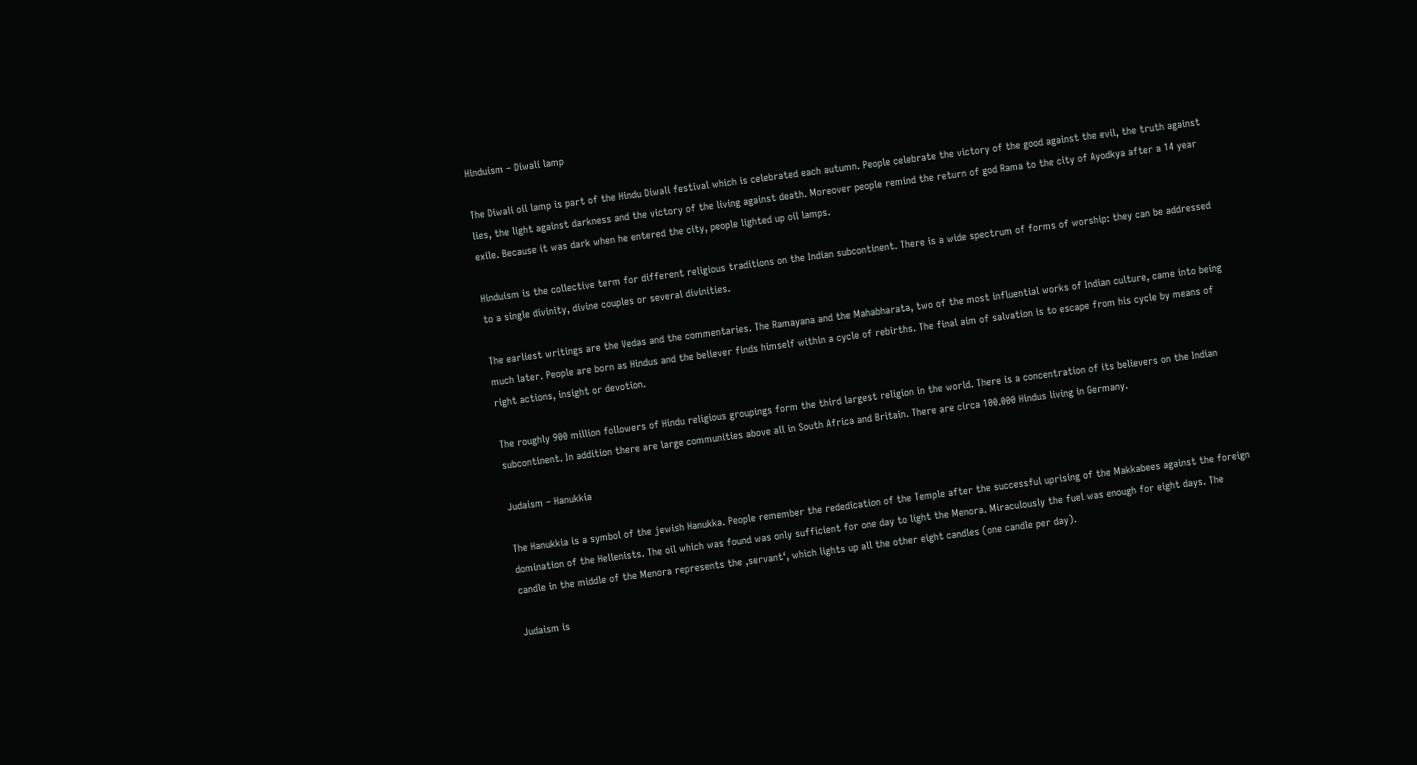Hinduism – Diwali lamp

The Diwali oil lamp is part of the Hindu Diwali festival which is celebrated each autumn. People celebrate the victory of the good against the evil, the truth against lies, the light against darkness and the victory of the living against death. Moreover people remind the return of god Rama to the city of Ayodkya after a 14 year exile. Because it was dark when he entered the city, people lighted up oil lamps.

Hinduism is the collective term for different religious traditions on the Indian subcontinent. There is a wide spectrum of forms of worship: they can be addressed to a single divinity, divine couples or several divinities.

The earliest writings are the Vedas and the commentaries. The Ramayana and the Mahabharata, two of the most influential works of Indian culture, came into being much later. People are born as Hindus and the believer finds himself within a cycle of rebirths. The final aim of salvation is to escape from his cycle by means of right actions, insight or devotion.

The roughly 900 million followers of Hindu religious groupings form the third largest religion in the world. There is a concentration of its believers on the Indian subcontinent. In addition there are large communities above all in South Africa and Britain. There are circa 100.000 Hindus living in Germany.

Judaism – Hanukkia

The Hanukkia is a symbol of the jewish Hanukka. People remember the rededication of the Temple after the successful uprising of the Makkabees against the foreign domination of the Hellenists. The oil which was found was only sufficient for one day to light the Menora. Miraculously the fuel was enough for eight days. The candle in the middle of the Menora represents the ‚servant‘, which lights up all the other eight candles (one candle per day).

Judaism is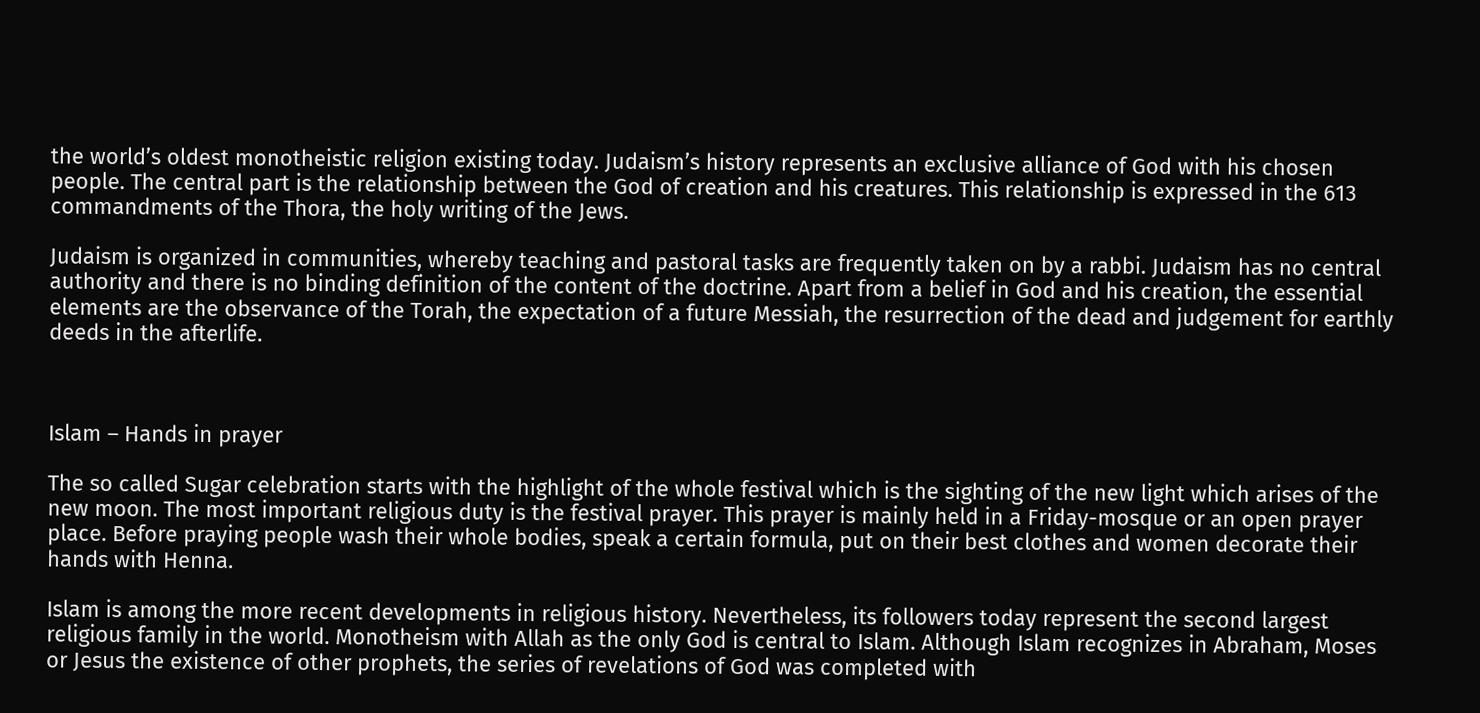the world’s oldest monotheistic religion existing today. Judaism’s history represents an exclusive alliance of God with his chosen people. The central part is the relationship between the God of creation and his creatures. This relationship is expressed in the 613 commandments of the Thora, the holy writing of the Jews.

Judaism is organized in communities, whereby teaching and pastoral tasks are frequently taken on by a rabbi. Judaism has no central authority and there is no binding definition of the content of the doctrine. Apart from a belief in God and his creation, the essential elements are the observance of the Torah, the expectation of a future Messiah, the resurrection of the dead and judgement for earthly deeds in the afterlife.



Islam – Hands in prayer

The so called Sugar celebration starts with the highlight of the whole festival which is the sighting of the new light which arises of the new moon. The most important religious duty is the festival prayer. This prayer is mainly held in a Friday-mosque or an open prayer place. Before praying people wash their whole bodies, speak a certain formula, put on their best clothes and women decorate their hands with Henna.

Islam is among the more recent developments in religious history. Nevertheless, its followers today represent the second largest religious family in the world. Monotheism with Allah as the only God is central to Islam. Although Islam recognizes in Abraham, Moses or Jesus the existence of other prophets, the series of revelations of God was completed with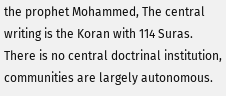the prophet Mohammed, The central writing is the Koran with 114 Suras. There is no central doctrinal institution, communities are largely autonomous.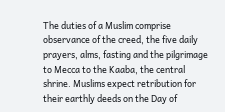The duties of a Muslim comprise observance of the creed, the five daily prayers, alms, fasting and the pilgrimage to Mecca to the Kaaba, the central shrine. Muslims expect retribution for their earthly deeds on the Day of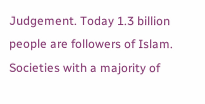Judgement. Today 1.3 billion people are followers of Islam. Societies with a majority of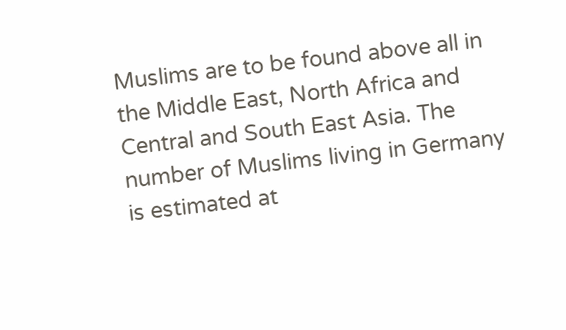Muslims are to be found above all in the Middle East, North Africa and Central and South East Asia. The number of Muslims living in Germany is estimated at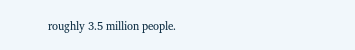roughly 3.5 million people.